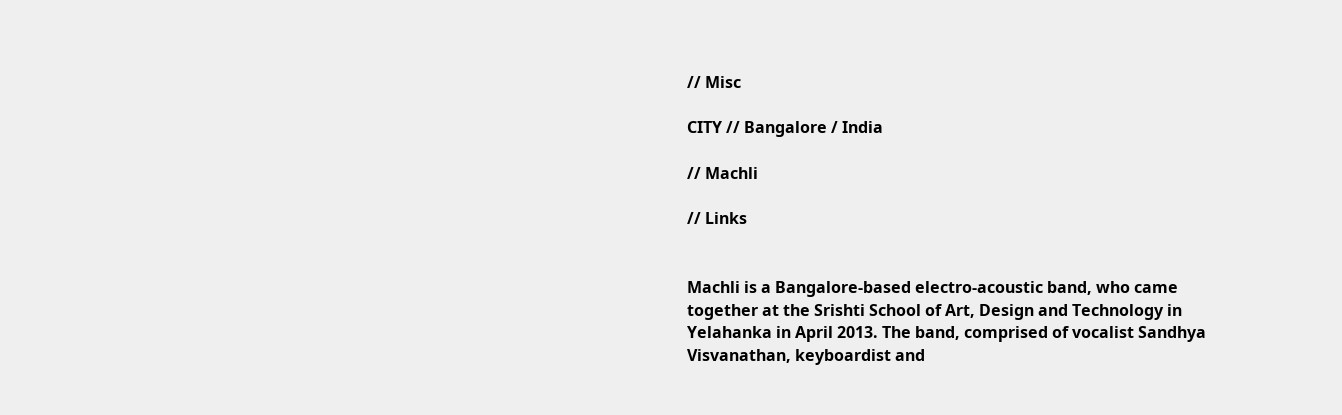// Misc

CITY // Bangalore / India

// Machli

// Links


Machli is a Bangalore-based electro-acoustic band, who came together at the Srishti School of Art, Design and Technology in Yelahanka in April 2013. The band, comprised of vocalist Sandhya Visvanathan, keyboardist and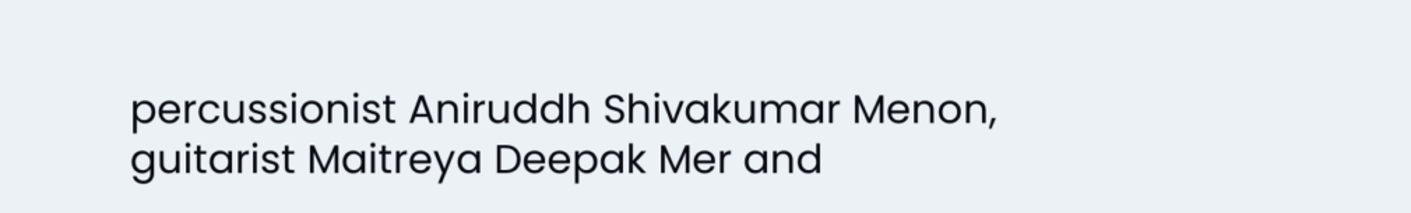percussionist Aniruddh Shivakumar Menon, guitarist Maitreya Deepak Mer and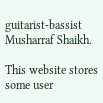guitarist-bassist Musharraf Shaikh.

This website stores some user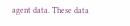agent data. These data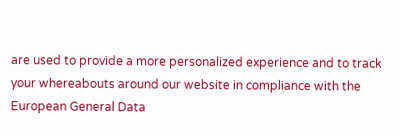are used to provide a more personalized experience and to track your whereabouts around our website in compliance with the European General Data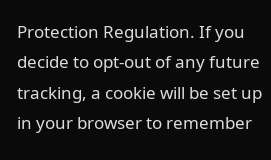Protection Regulation. If you decide to opt-out of any future tracking, a cookie will be set up in your browser to remember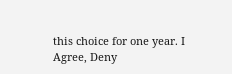this choice for one year. I Agree, Deny